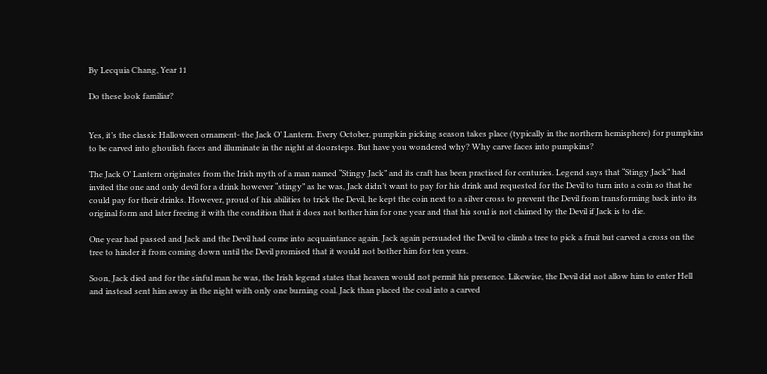By Lecquia Chang, Year 11

Do these look familiar?


Yes, it’s the classic Halloween ornament- the Jack O’ Lantern. Every October, pumpkin picking season takes place (typically in the northern hemisphere) for pumpkins to be carved into ghoulish faces and illuminate in the night at doorsteps. But have you wondered why? Why carve faces into pumpkins?

The Jack O’ Lantern originates from the Irish myth of a man named “Stingy Jack” and its craft has been practised for centuries. Legend says that “Stingy Jack” had invited the one and only devil for a drink however “stingy” as he was, Jack didn’t want to pay for his drink and requested for the Devil to turn into a coin so that he could pay for their drinks. However, proud of his abilities to trick the Devil, he kept the coin next to a silver cross to prevent the Devil from transforming back into its original form and later freeing it with the condition that it does not bother him for one year and that his soul is not claimed by the Devil if Jack is to die.

One year had passed and Jack and the Devil had come into acquaintance again. Jack again persuaded the Devil to climb a tree to pick a fruit but carved a cross on the tree to hinder it from coming down until the Devil promised that it would not bother him for ten years.

Soon, Jack died and for the sinful man he was, the Irish legend states that heaven would not permit his presence. Likewise, the Devil did not allow him to enter Hell and instead sent him away in the night with only one burning coal. Jack than placed the coal into a carved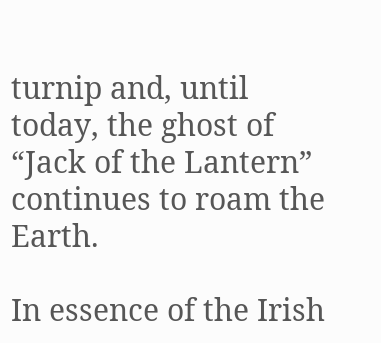turnip and, until today, the ghost of “Jack of the Lantern” continues to roam the Earth.

In essence of the Irish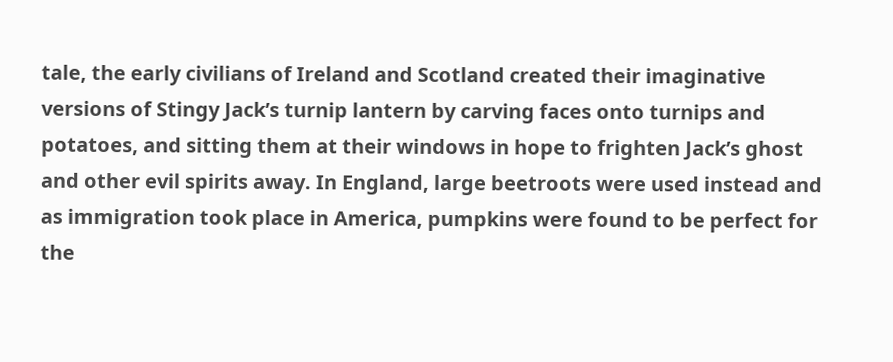tale, the early civilians of Ireland and Scotland created their imaginative versions of Stingy Jack’s turnip lantern by carving faces onto turnips and potatoes, and sitting them at their windows in hope to frighten Jack’s ghost and other evil spirits away. In England, large beetroots were used instead and as immigration took place in America, pumpkins were found to be perfect for the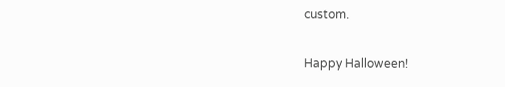custom.

Happy Halloween!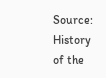Source: History of the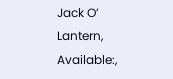Jack O’ Lantern, Available:,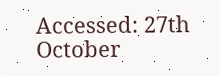Accessed: 27th October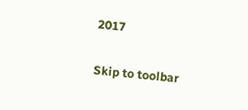2017

Skip to toolbar